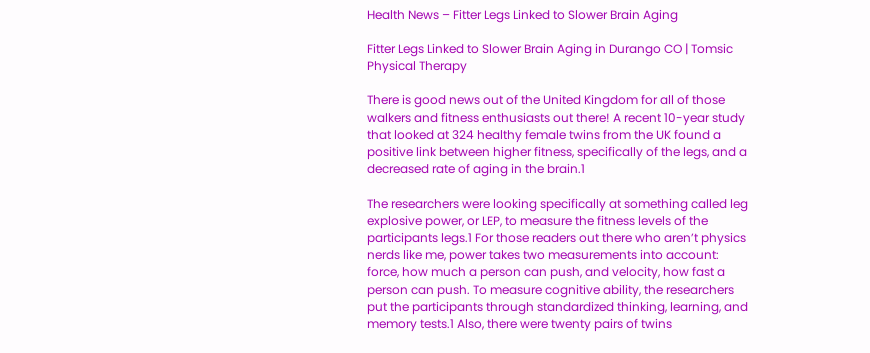Health News – Fitter Legs Linked to Slower Brain Aging

Fitter Legs Linked to Slower Brain Aging in Durango CO | Tomsic Physical Therapy

There is good news out of the United Kingdom for all of those walkers and fitness enthusiasts out there! A recent 10-year study that looked at 324 healthy female twins from the UK found a positive link between higher fitness, specifically of the legs, and a decreased rate of aging in the brain.1

The researchers were looking specifically at something called leg explosive power, or LEP, to measure the fitness levels of the participants legs.1 For those readers out there who aren’t physics nerds like me, power takes two measurements into account: force, how much a person can push, and velocity, how fast a person can push. To measure cognitive ability, the researchers put the participants through standardized thinking, learning, and memory tests.1 Also, there were twenty pairs of twins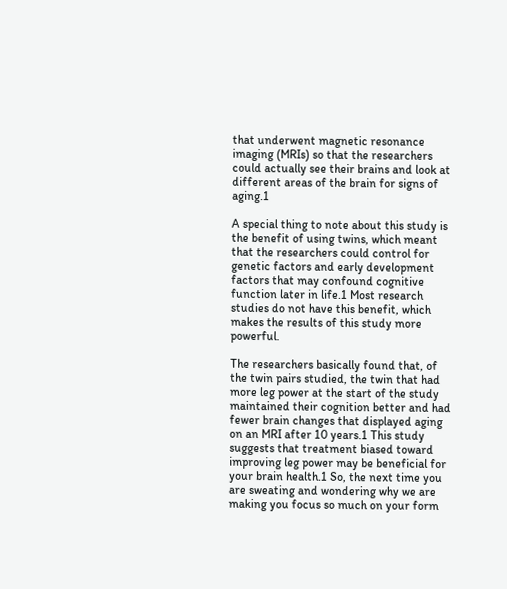that underwent magnetic resonance imaging (MRIs) so that the researchers could actually see their brains and look at different areas of the brain for signs of aging.1

A special thing to note about this study is the benefit of using twins, which meant that the researchers could control for genetic factors and early development factors that may confound cognitive function later in life.1 Most research studies do not have this benefit, which makes the results of this study more powerful.

The researchers basically found that, of the twin pairs studied, the twin that had more leg power at the start of the study maintained their cognition better and had fewer brain changes that displayed aging on an MRI after 10 years.1 This study suggests that treatment biased toward improving leg power may be beneficial for your brain health.1 So, the next time you are sweating and wondering why we are making you focus so much on your form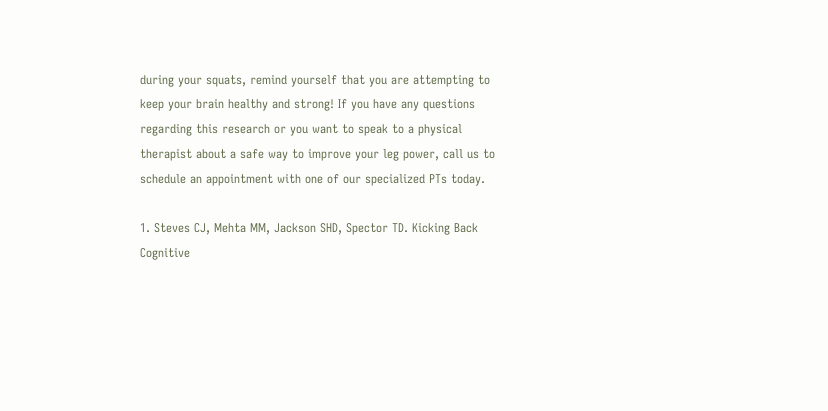during your squats, remind yourself that you are attempting to keep your brain healthy and strong! If you have any questions regarding this research or you want to speak to a physical therapist about a safe way to improve your leg power, call us to schedule an appointment with one of our specialized PTs today.

1. Steves CJ, Mehta MM, Jackson SHD, Spector TD. Kicking Back Cognitive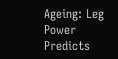Ageing: Leg Power Predicts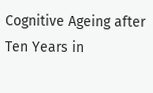Cognitive Ageing after Ten Years in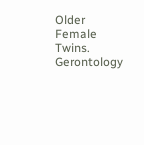Older Female Twins. Gerontology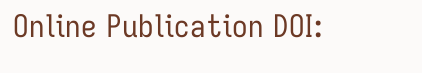Online Publication DOI: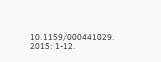10.1159/000441029. 2015: 1-12.